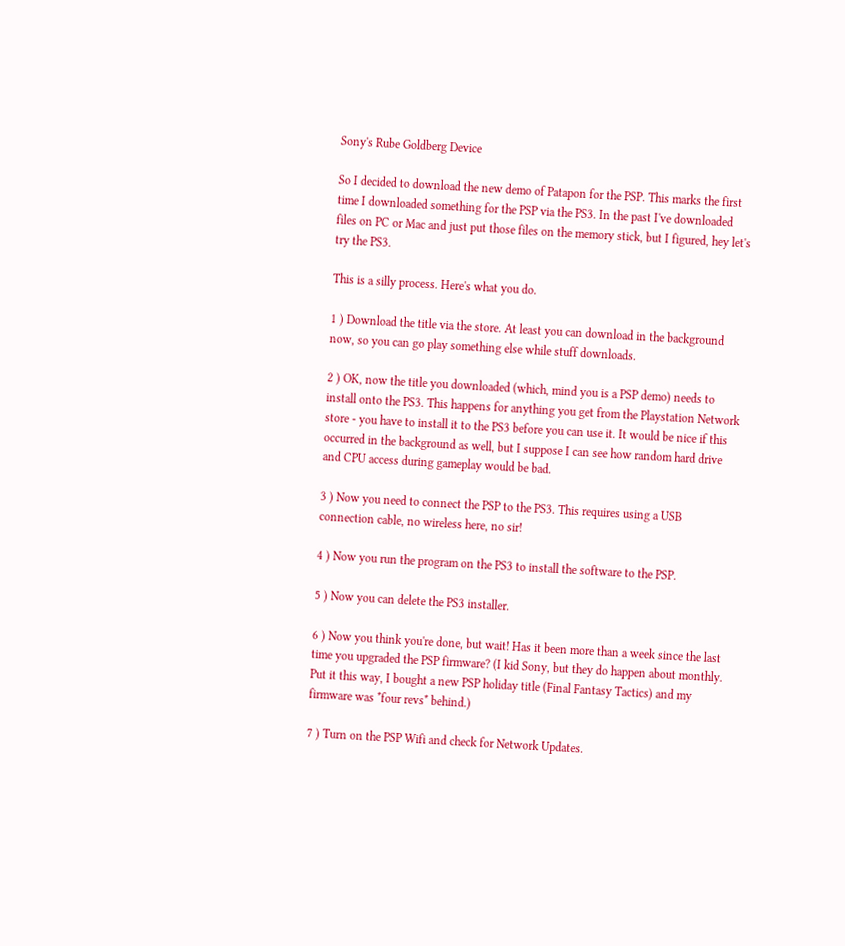Sony's Rube Goldberg Device

So I decided to download the new demo of Patapon for the PSP. This marks the first time I downloaded something for the PSP via the PS3. In the past I've downloaded files on PC or Mac and just put those files on the memory stick, but I figured, hey let's try the PS3.

This is a silly process. Here's what you do.

1 ) Download the title via the store. At least you can download in the background now, so you can go play something else while stuff downloads.

2 ) OK, now the title you downloaded (which, mind you is a PSP demo) needs to install onto the PS3. This happens for anything you get from the Playstation Network store - you have to install it to the PS3 before you can use it. It would be nice if this occurred in the background as well, but I suppose I can see how random hard drive and CPU access during gameplay would be bad.

3 ) Now you need to connect the PSP to the PS3. This requires using a USB connection cable, no wireless here, no sir!

4 ) Now you run the program on the PS3 to install the software to the PSP.

5 ) Now you can delete the PS3 installer.

6 ) Now you think you're done, but wait! Has it been more than a week since the last time you upgraded the PSP firmware? (I kid Sony, but they do happen about monthly. Put it this way, I bought a new PSP holiday title (Final Fantasy Tactics) and my firmware was *four revs* behind.)

7 ) Turn on the PSP Wifi and check for Network Updates.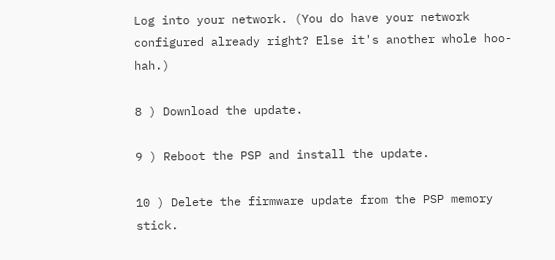Log into your network. (You do have your network configured already right? Else it's another whole hoo-hah.)

8 ) Download the update.

9 ) Reboot the PSP and install the update.

10 ) Delete the firmware update from the PSP memory stick.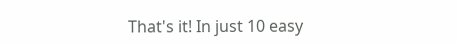That's it! In just 10 easy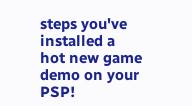steps you've installed a hot new game demo on your PSP!